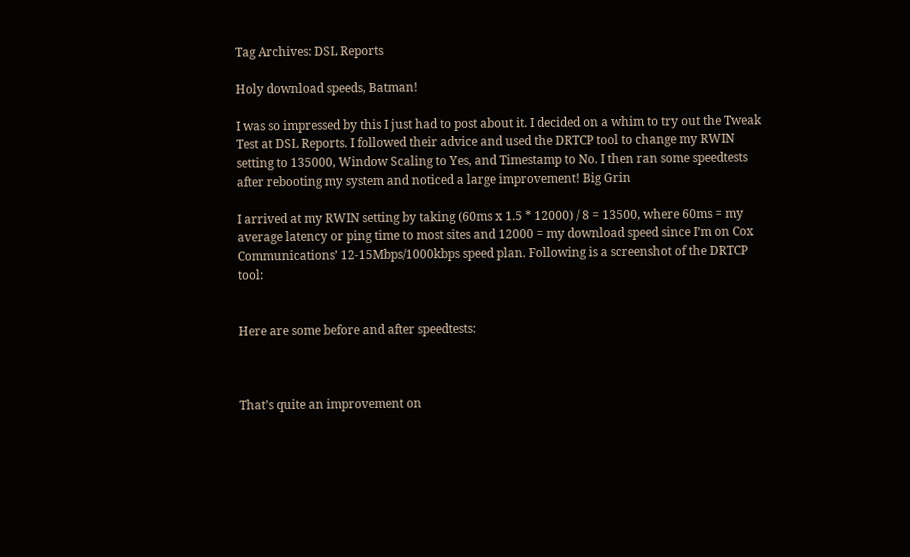Tag Archives: DSL Reports

Holy download speeds, Batman!

I was so impressed by this I just had to post about it. I decided on a whim to try out the Tweak Test at DSL Reports. I followed their advice and used the DRTCP tool to change my RWIN setting to 135000, Window Scaling to Yes, and Timestamp to No. I then ran some speedtests after rebooting my system and noticed a large improvement! Big Grin

I arrived at my RWIN setting by taking (60ms x 1.5 * 12000) / 8 = 13500, where 60ms = my average latency or ping time to most sites and 12000 = my download speed since I’m on Cox Communications’ 12-15Mbps/1000kbps speed plan. Following is a screenshot of the DRTCP tool:


Here are some before and after speedtests:



That’s quite an improvement on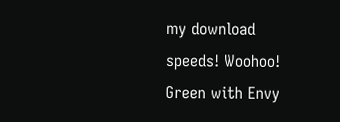my download speeds! Woohoo! Green with Envy